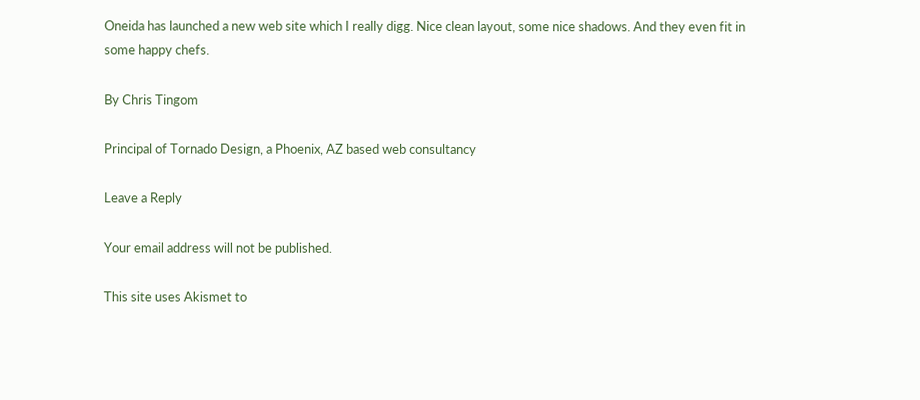Oneida has launched a new web site which I really digg. Nice clean layout, some nice shadows. And they even fit in some happy chefs.

By Chris Tingom

Principal of Tornado Design, a Phoenix, AZ based web consultancy

Leave a Reply

Your email address will not be published.

This site uses Akismet to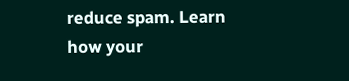reduce spam. Learn how your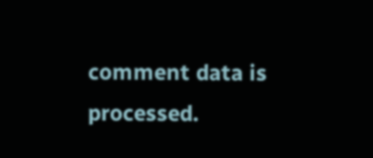comment data is processed.